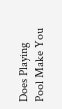Does Playing Pool Make You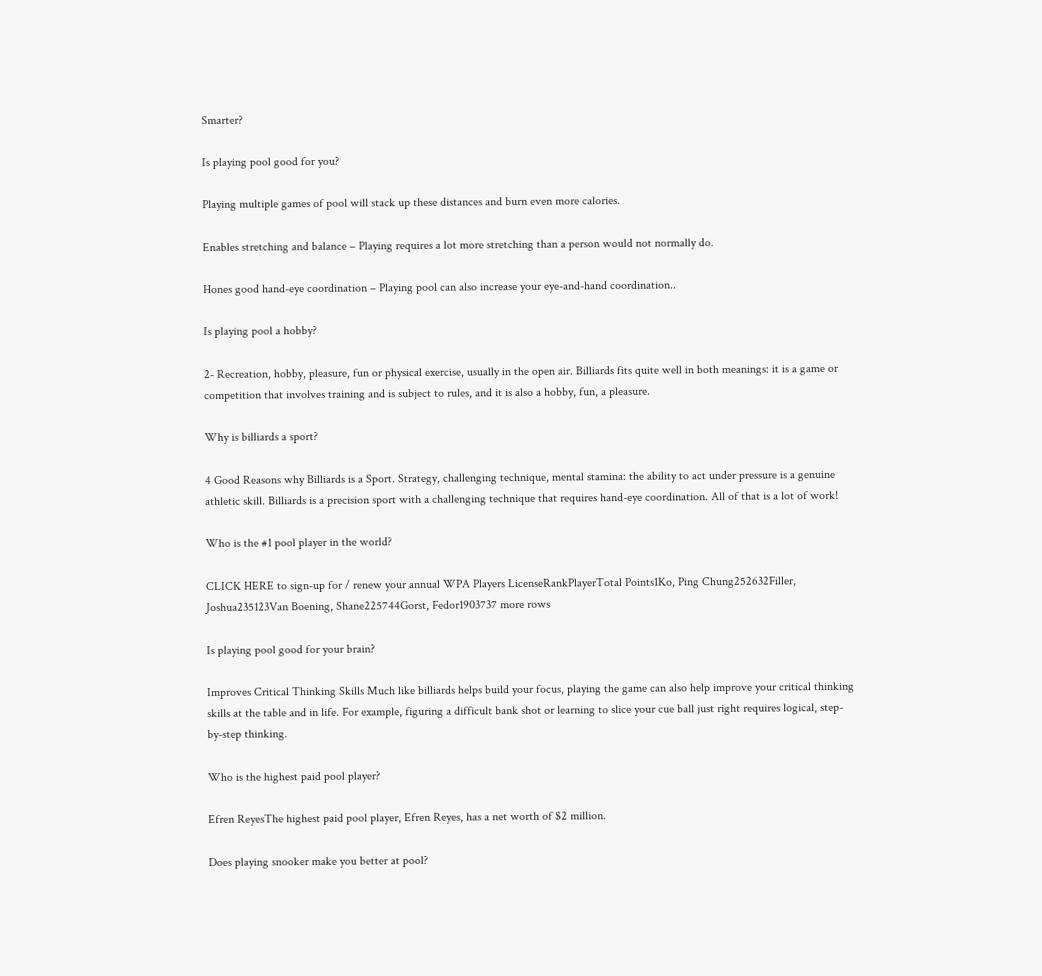Smarter?

Is playing pool good for you?

Playing multiple games of pool will stack up these distances and burn even more calories.

Enables stretching and balance – Playing requires a lot more stretching than a person would not normally do.

Hones good hand-eye coordination – Playing pool can also increase your eye-and-hand coordination..

Is playing pool a hobby?

2- Recreation, hobby, pleasure, fun or physical exercise, usually in the open air. Billiards fits quite well in both meanings: it is a game or competition that involves training and is subject to rules, and it is also a hobby, fun, a pleasure.

Why is billiards a sport?

4 Good Reasons why Billiards is a Sport. Strategy, challenging technique, mental stamina: the ability to act under pressure is a genuine athletic skill. Billiards is a precision sport with a challenging technique that requires hand-eye coordination. All of that is a lot of work!

Who is the #1 pool player in the world?

CLICK HERE to sign-up for / renew your annual WPA Players LicenseRankPlayerTotal Points1Ko, Ping Chung252632Filler, Joshua235123Van Boening, Shane225744Gorst, Fedor1903737 more rows

Is playing pool good for your brain?

Improves Critical Thinking Skills Much like billiards helps build your focus, playing the game can also help improve your critical thinking skills at the table and in life. For example, figuring a difficult bank shot or learning to slice your cue ball just right requires logical, step-by-step thinking.

Who is the highest paid pool player?

Efren ReyesThe highest paid pool player, Efren Reyes, has a net worth of $2 million.

Does playing snooker make you better at pool?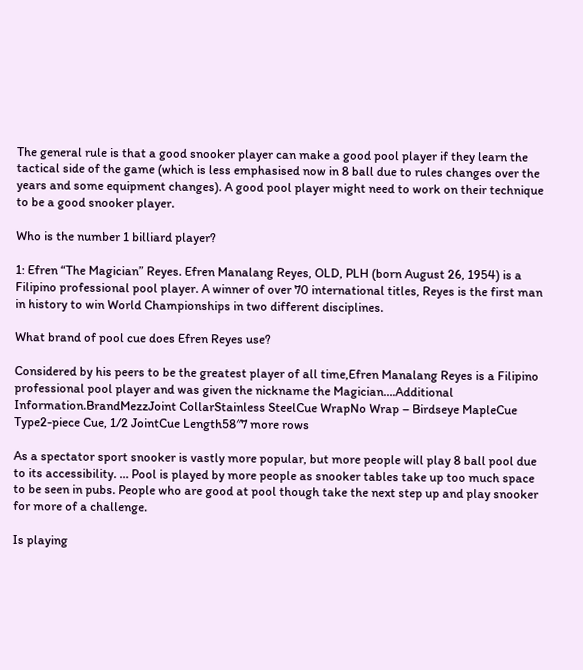The general rule is that a good snooker player can make a good pool player if they learn the tactical side of the game (which is less emphasised now in 8 ball due to rules changes over the years and some equipment changes). A good pool player might need to work on their technique to be a good snooker player.

Who is the number 1 billiard player?

1: Efren “The Magician” Reyes. Efren Manalang Reyes, OLD, PLH (born August 26, 1954) is a Filipino professional pool player. A winner of over 70 international titles, Reyes is the first man in history to win World Championships in two different disciplines.

What brand of pool cue does Efren Reyes use?

Considered by his peers to be the greatest player of all time,Efren Manalang Reyes is a Filipino professional pool player and was given the nickname the Magician….Additional Information.BrandMezzJoint CollarStainless SteelCue WrapNo Wrap – Birdseye MapleCue Type2-piece Cue, 1/2 JointCue Length58″7 more rows

As a spectator sport snooker is vastly more popular, but more people will play 8 ball pool due to its accessibility. … Pool is played by more people as snooker tables take up too much space to be seen in pubs. People who are good at pool though take the next step up and play snooker for more of a challenge.

Is playing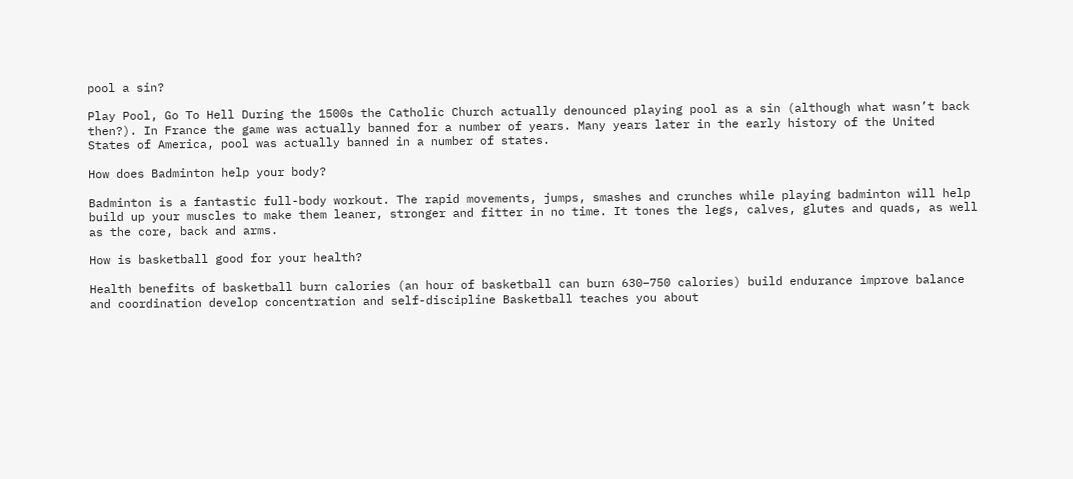pool a sin?

Play Pool, Go To Hell During the 1500s the Catholic Church actually denounced playing pool as a sin (although what wasn’t back then?). In France the game was actually banned for a number of years. Many years later in the early history of the United States of America, pool was actually banned in a number of states.

How does Badminton help your body?

Badminton is a fantastic full-body workout. The rapid movements, jumps, smashes and crunches while playing badminton will help build up your muscles to make them leaner, stronger and fitter in no time. It tones the legs, calves, glutes and quads, as well as the core, back and arms.

How is basketball good for your health?

Health benefits of basketball burn calories (an hour of basketball can burn 630–750 calories) build endurance improve balance and coordination develop concentration and self-discipline Basketball teaches you about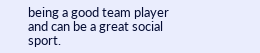being a good team player and can be a great social sport.